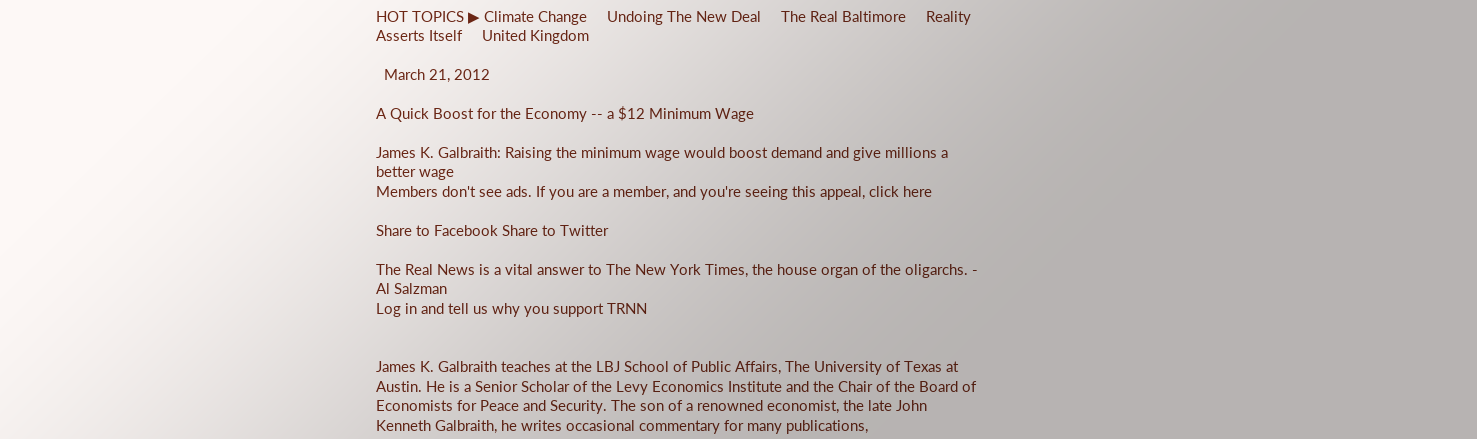HOT TOPICS ▶ Climate Change     Undoing The New Deal     The Real Baltimore     Reality Asserts Itself     United Kingdom

  March 21, 2012

A Quick Boost for the Economy -- a $12 Minimum Wage

James K. Galbraith: Raising the minimum wage would boost demand and give millions a better wage
Members don't see ads. If you are a member, and you're seeing this appeal, click here

Share to Facebook Share to Twitter

The Real News is a vital answer to The New York Times, the house organ of the oligarchs. - Al Salzman
Log in and tell us why you support TRNN


James K. Galbraith teaches at the LBJ School of Public Affairs, The University of Texas at Austin. He is a Senior Scholar of the Levy Economics Institute and the Chair of the Board of Economists for Peace and Security. The son of a renowned economist, the late John Kenneth Galbraith, he writes occasional commentary for many publications,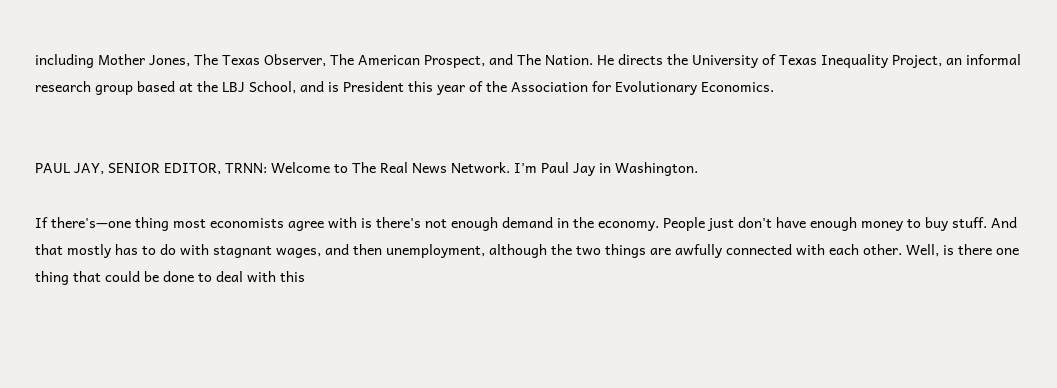including Mother Jones, The Texas Observer, The American Prospect, and The Nation. He directs the University of Texas Inequality Project, an informal research group based at the LBJ School, and is President this year of the Association for Evolutionary Economics.


PAUL JAY, SENIOR EDITOR, TRNN: Welcome to The Real News Network. I'm Paul Jay in Washington.

If there's—one thing most economists agree with is there's not enough demand in the economy. People just don't have enough money to buy stuff. And that mostly has to do with stagnant wages, and then unemployment, although the two things are awfully connected with each other. Well, is there one thing that could be done to deal with this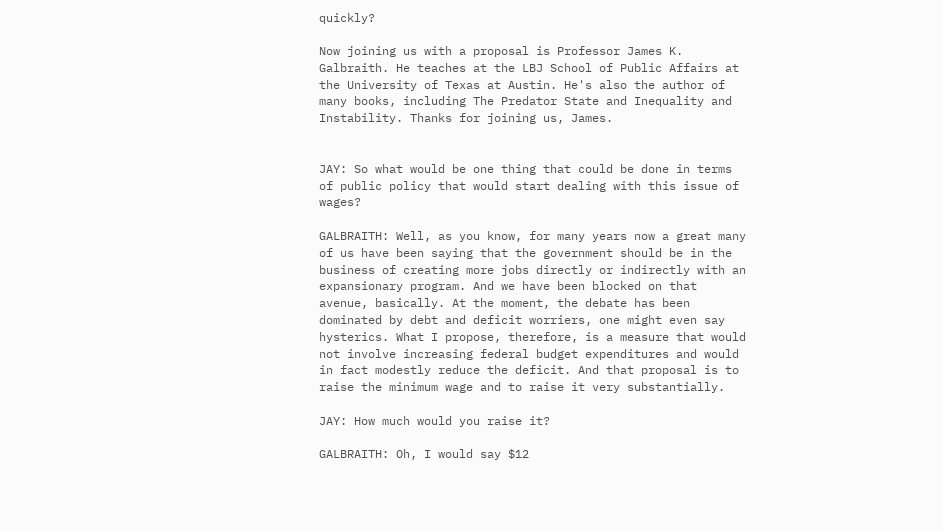quickly?

Now joining us with a proposal is Professor James K. Galbraith. He teaches at the LBJ School of Public Affairs at the University of Texas at Austin. He's also the author of many books, including The Predator State and Inequality and Instability. Thanks for joining us, James.


JAY: So what would be one thing that could be done in terms of public policy that would start dealing with this issue of wages?

GALBRAITH: Well, as you know, for many years now a great many of us have been saying that the government should be in the business of creating more jobs directly or indirectly with an expansionary program. And we have been blocked on that avenue, basically. At the moment, the debate has been dominated by debt and deficit worriers, one might even say hysterics. What I propose, therefore, is a measure that would not involve increasing federal budget expenditures and would in fact modestly reduce the deficit. And that proposal is to raise the minimum wage and to raise it very substantially.

JAY: How much would you raise it?

GALBRAITH: Oh, I would say $12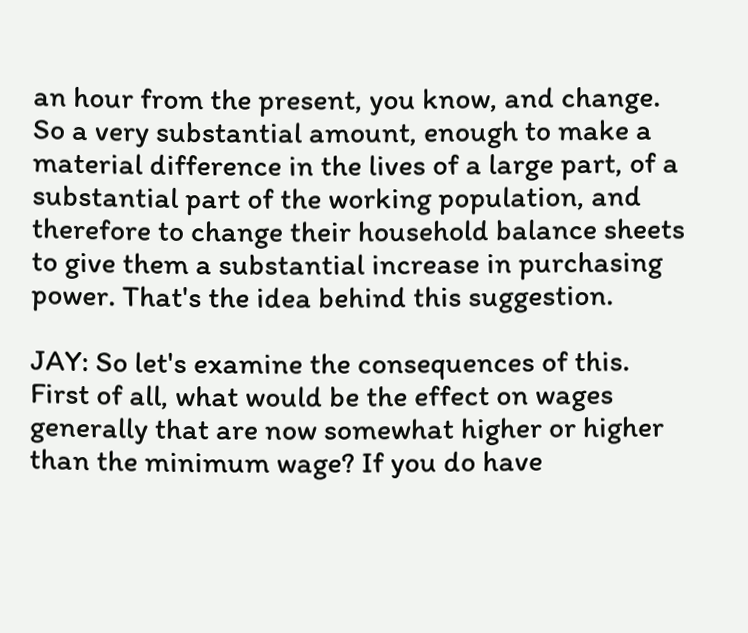an hour from the present, you know, and change. So a very substantial amount, enough to make a material difference in the lives of a large part, of a substantial part of the working population, and therefore to change their household balance sheets to give them a substantial increase in purchasing power. That's the idea behind this suggestion.

JAY: So let's examine the consequences of this. First of all, what would be the effect on wages generally that are now somewhat higher or higher than the minimum wage? If you do have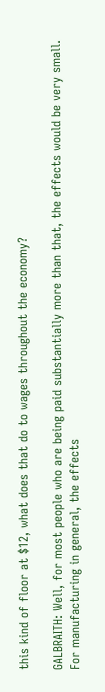this kind of floor at $12, what does that do to wages throughout the economy?

GALBRAITH: Well, for most people who are being paid substantially more than that, the effects would be very small. For manufacturing in general, the effects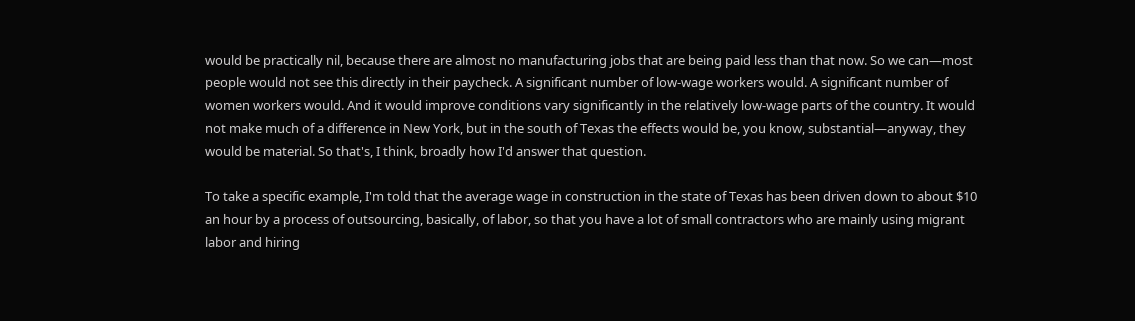would be practically nil, because there are almost no manufacturing jobs that are being paid less than that now. So we can—most people would not see this directly in their paycheck. A significant number of low-wage workers would. A significant number of women workers would. And it would improve conditions vary significantly in the relatively low-wage parts of the country. It would not make much of a difference in New York, but in the south of Texas the effects would be, you know, substantial—anyway, they would be material. So that's, I think, broadly how I'd answer that question.

To take a specific example, I'm told that the average wage in construction in the state of Texas has been driven down to about $10 an hour by a process of outsourcing, basically, of labor, so that you have a lot of small contractors who are mainly using migrant labor and hiring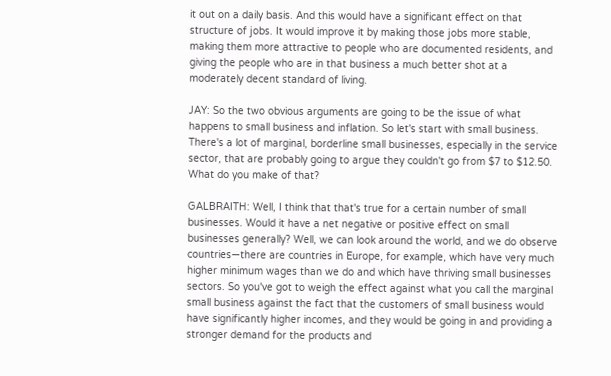it out on a daily basis. And this would have a significant effect on that structure of jobs. It would improve it by making those jobs more stable, making them more attractive to people who are documented residents, and giving the people who are in that business a much better shot at a moderately decent standard of living.

JAY: So the two obvious arguments are going to be the issue of what happens to small business and inflation. So let's start with small business. There's a lot of marginal, borderline small businesses, especially in the service sector, that are probably going to argue they couldn't go from $7 to $12.50. What do you make of that?

GALBRAITH: Well, I think that that's true for a certain number of small businesses. Would it have a net negative or positive effect on small businesses generally? Well, we can look around the world, and we do observe countries—there are countries in Europe, for example, which have very much higher minimum wages than we do and which have thriving small businesses sectors. So you've got to weigh the effect against what you call the marginal small business against the fact that the customers of small business would have significantly higher incomes, and they would be going in and providing a stronger demand for the products and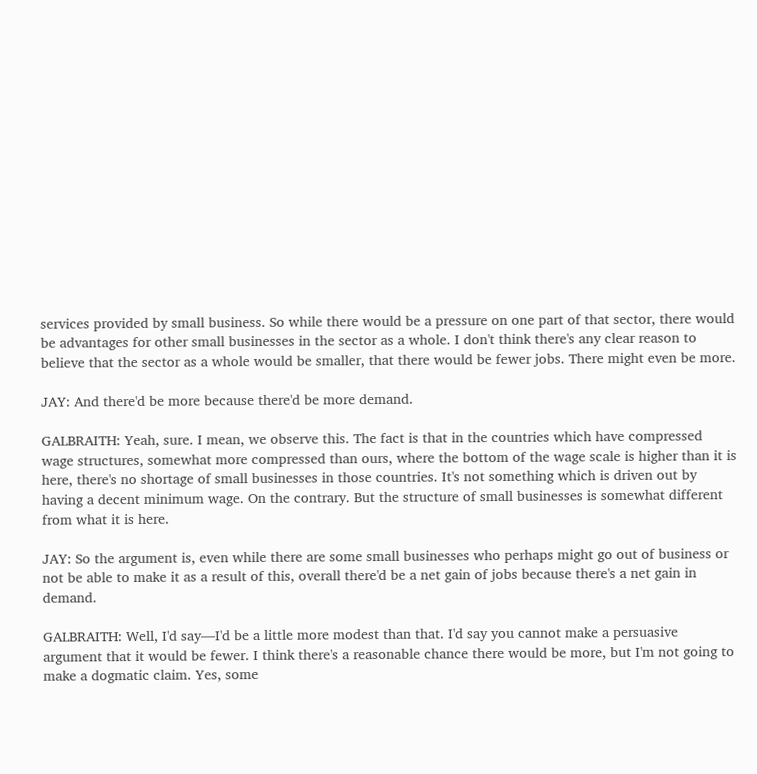services provided by small business. So while there would be a pressure on one part of that sector, there would be advantages for other small businesses in the sector as a whole. I don't think there's any clear reason to believe that the sector as a whole would be smaller, that there would be fewer jobs. There might even be more.

JAY: And there'd be more because there'd be more demand.

GALBRAITH: Yeah, sure. I mean, we observe this. The fact is that in the countries which have compressed wage structures, somewhat more compressed than ours, where the bottom of the wage scale is higher than it is here, there's no shortage of small businesses in those countries. It's not something which is driven out by having a decent minimum wage. On the contrary. But the structure of small businesses is somewhat different from what it is here.

JAY: So the argument is, even while there are some small businesses who perhaps might go out of business or not be able to make it as a result of this, overall there'd be a net gain of jobs because there's a net gain in demand.

GALBRAITH: Well, I'd say—I'd be a little more modest than that. I'd say you cannot make a persuasive argument that it would be fewer. I think there's a reasonable chance there would be more, but I'm not going to make a dogmatic claim. Yes, some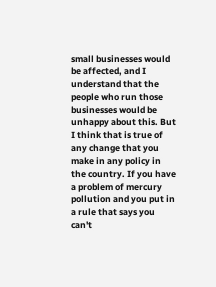small businesses would be affected, and I understand that the people who run those businesses would be unhappy about this. But I think that is true of any change that you make in any policy in the country. If you have a problem of mercury pollution and you put in a rule that says you can't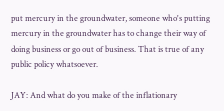put mercury in the groundwater, someone who's putting mercury in the groundwater has to change their way of doing business or go out of business. That is true of any public policy whatsoever.

JAY: And what do you make of the inflationary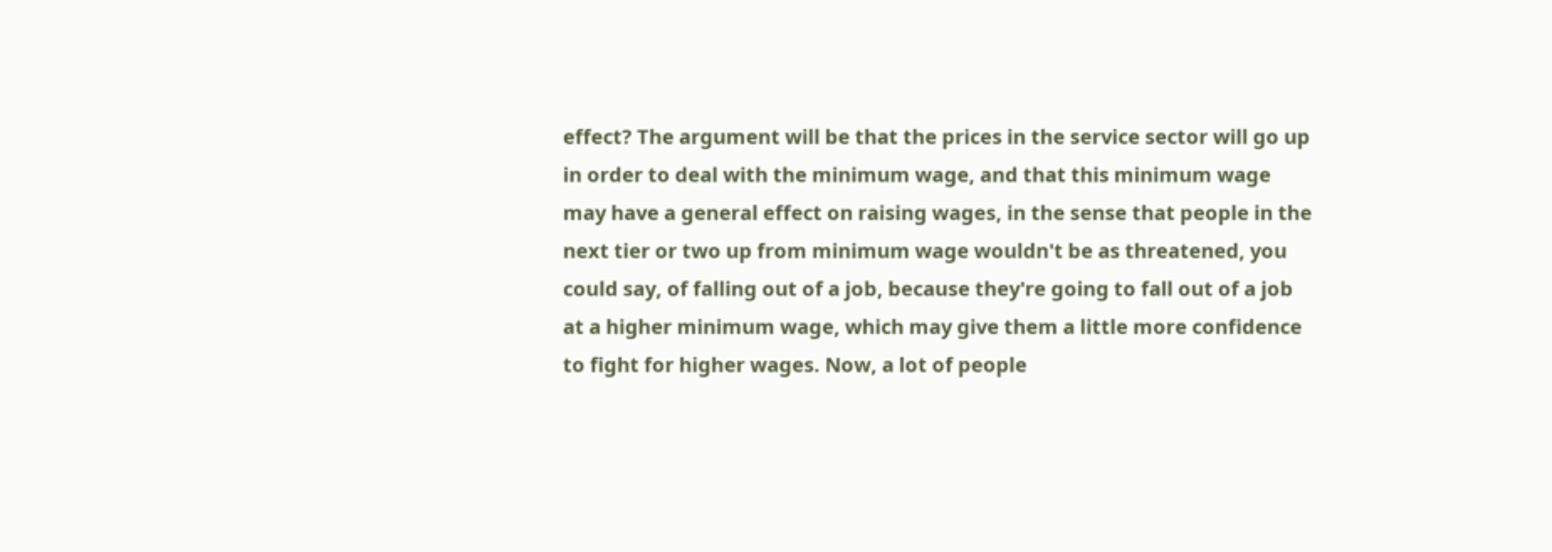effect? The argument will be that the prices in the service sector will go up in order to deal with the minimum wage, and that this minimum wage may have a general effect on raising wages, in the sense that people in the next tier or two up from minimum wage wouldn't be as threatened, you could say, of falling out of a job, because they're going to fall out of a job at a higher minimum wage, which may give them a little more confidence to fight for higher wages. Now, a lot of people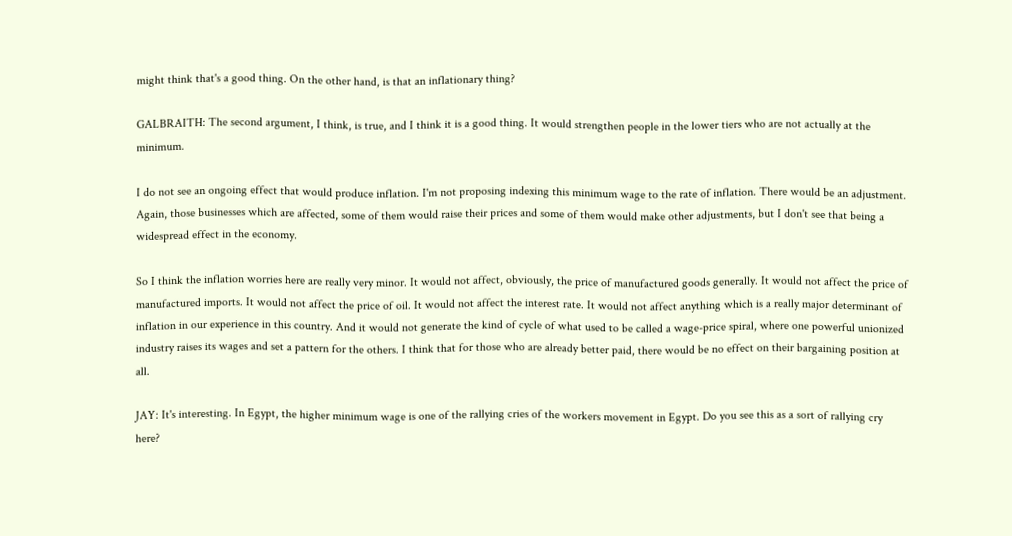might think that's a good thing. On the other hand, is that an inflationary thing?

GALBRAITH: The second argument, I think, is true, and I think it is a good thing. It would strengthen people in the lower tiers who are not actually at the minimum.

I do not see an ongoing effect that would produce inflation. I'm not proposing indexing this minimum wage to the rate of inflation. There would be an adjustment. Again, those businesses which are affected, some of them would raise their prices and some of them would make other adjustments, but I don't see that being a widespread effect in the economy.

So I think the inflation worries here are really very minor. It would not affect, obviously, the price of manufactured goods generally. It would not affect the price of manufactured imports. It would not affect the price of oil. It would not affect the interest rate. It would not affect anything which is a really major determinant of inflation in our experience in this country. And it would not generate the kind of cycle of what used to be called a wage-price spiral, where one powerful unionized industry raises its wages and set a pattern for the others. I think that for those who are already better paid, there would be no effect on their bargaining position at all.

JAY: It's interesting. In Egypt, the higher minimum wage is one of the rallying cries of the workers movement in Egypt. Do you see this as a sort of rallying cry here?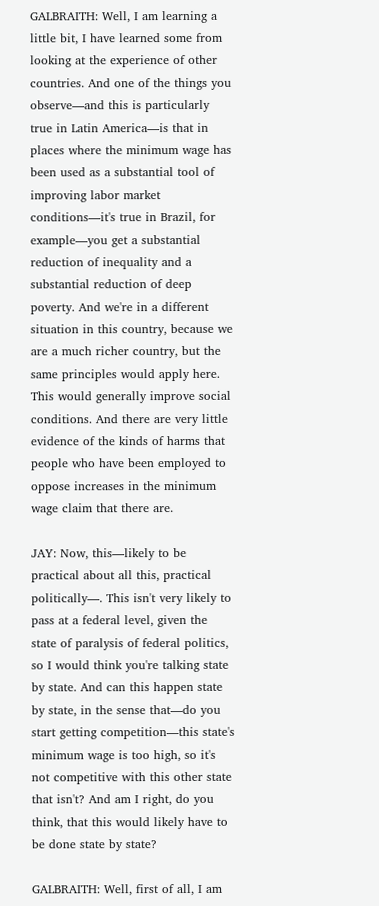GALBRAITH: Well, I am learning a little bit, I have learned some from looking at the experience of other countries. And one of the things you observe—and this is particularly true in Latin America—is that in places where the minimum wage has been used as a substantial tool of improving labor market conditions—it's true in Brazil, for example—you get a substantial reduction of inequality and a substantial reduction of deep poverty. And we're in a different situation in this country, because we are a much richer country, but the same principles would apply here. This would generally improve social conditions. And there are very little evidence of the kinds of harms that people who have been employed to oppose increases in the minimum wage claim that there are.

JAY: Now, this—likely to be practical about all this, practical politically—. This isn't very likely to pass at a federal level, given the state of paralysis of federal politics, so I would think you're talking state by state. And can this happen state by state, in the sense that—do you start getting competition—this state's minimum wage is too high, so it's not competitive with this other state that isn't? And am I right, do you think, that this would likely have to be done state by state?

GALBRAITH: Well, first of all, I am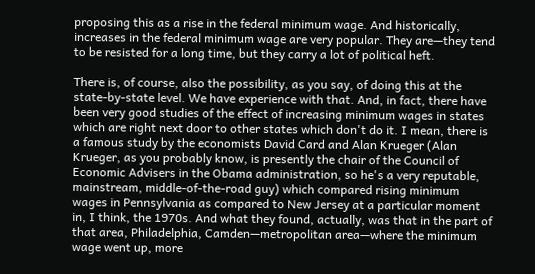proposing this as a rise in the federal minimum wage. And historically, increases in the federal minimum wage are very popular. They are—they tend to be resisted for a long time, but they carry a lot of political heft.

There is, of course, also the possibility, as you say, of doing this at the state-by-state level. We have experience with that. And, in fact, there have been very good studies of the effect of increasing minimum wages in states which are right next door to other states which don't do it. I mean, there is a famous study by the economists David Card and Alan Krueger (Alan Krueger, as you probably know, is presently the chair of the Council of Economic Advisers in the Obama administration, so he's a very reputable, mainstream, middle-of-the-road guy) which compared rising minimum wages in Pennsylvania as compared to New Jersey at a particular moment in, I think, the 1970s. And what they found, actually, was that in the part of that area, Philadelphia, Camden—metropolitan area—where the minimum wage went up, more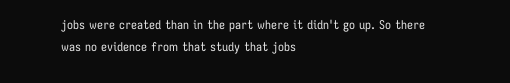jobs were created than in the part where it didn't go up. So there was no evidence from that study that jobs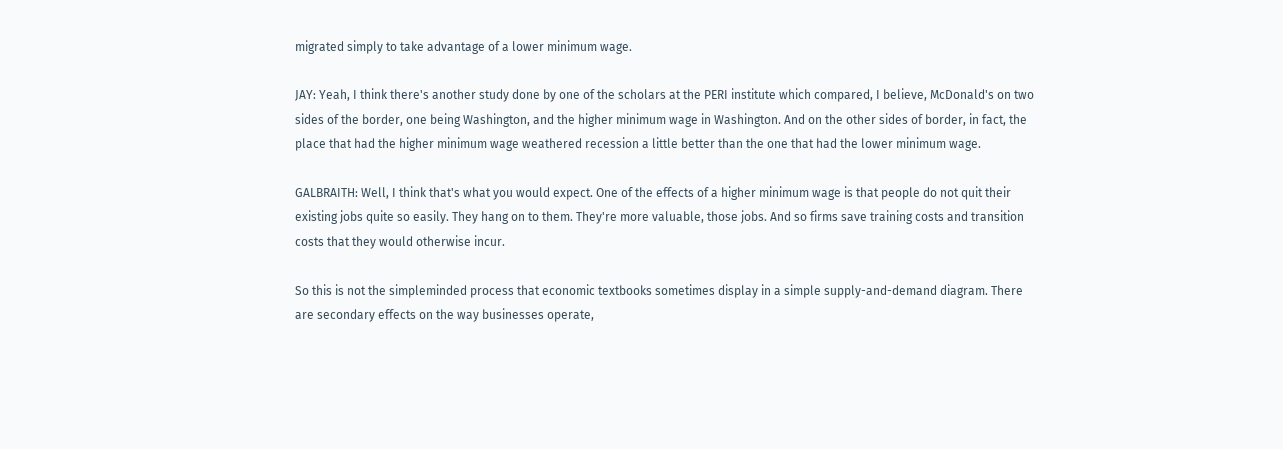migrated simply to take advantage of a lower minimum wage.

JAY: Yeah, I think there's another study done by one of the scholars at the PERI institute which compared, I believe, McDonald's on two sides of the border, one being Washington, and the higher minimum wage in Washington. And on the other sides of border, in fact, the place that had the higher minimum wage weathered recession a little better than the one that had the lower minimum wage.

GALBRAITH: Well, I think that's what you would expect. One of the effects of a higher minimum wage is that people do not quit their existing jobs quite so easily. They hang on to them. They're more valuable, those jobs. And so firms save training costs and transition costs that they would otherwise incur.

So this is not the simpleminded process that economic textbooks sometimes display in a simple supply-and-demand diagram. There are secondary effects on the way businesses operate,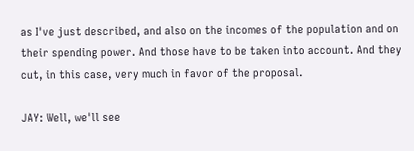as I've just described, and also on the incomes of the population and on their spending power. And those have to be taken into account. And they cut, in this case, very much in favor of the proposal.

JAY: Well, we'll see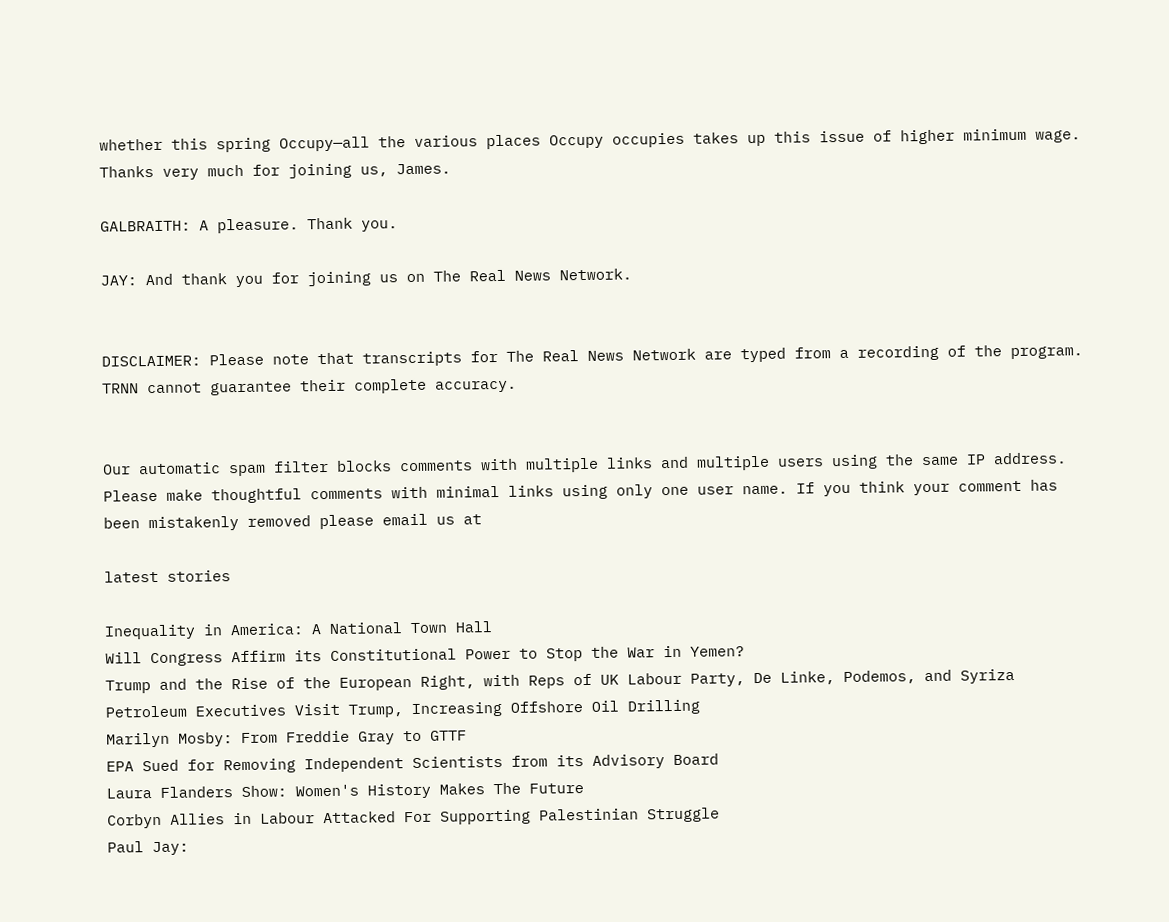whether this spring Occupy—all the various places Occupy occupies takes up this issue of higher minimum wage. Thanks very much for joining us, James.

GALBRAITH: A pleasure. Thank you.

JAY: And thank you for joining us on The Real News Network.


DISCLAIMER: Please note that transcripts for The Real News Network are typed from a recording of the program. TRNN cannot guarantee their complete accuracy.


Our automatic spam filter blocks comments with multiple links and multiple users using the same IP address. Please make thoughtful comments with minimal links using only one user name. If you think your comment has been mistakenly removed please email us at

latest stories

Inequality in America: A National Town Hall
Will Congress Affirm its Constitutional Power to Stop the War in Yemen?
Trump and the Rise of the European Right, with Reps of UK Labour Party, De Linke, Podemos, and Syriza
Petroleum Executives Visit Trump, Increasing Offshore Oil Drilling
Marilyn Mosby: From Freddie Gray to GTTF
EPA Sued for Removing Independent Scientists from its Advisory Board
Laura Flanders Show: Women's History Makes The Future
Corbyn Allies in Labour Attacked For Supporting Palestinian Struggle
Paul Jay: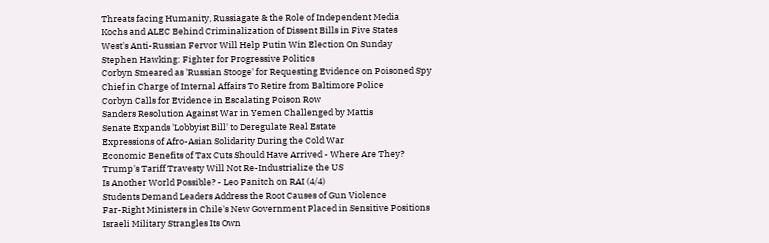Threats facing Humanity, Russiagate & the Role of Independent Media
Kochs and ALEC Behind Criminalization of Dissent Bills in Five States
West's Anti-Russian Fervor Will Help Putin Win Election On Sunday
Stephen Hawking: Fighter for Progressive Politics
Corbyn Smeared as 'Russian Stooge' for Requesting Evidence on Poisoned Spy
Chief in Charge of Internal Affairs To Retire from Baltimore Police
Corbyn Calls for Evidence in Escalating Poison Row
Sanders Resolution Against War in Yemen Challenged by Mattis
Senate Expands 'Lobbyist Bill' to Deregulate Real Estate
Expressions of Afro-Asian Solidarity During the Cold War
Economic Benefits of Tax Cuts Should Have Arrived - Where Are They?
Trump's Tariff Travesty Will Not Re-Industrialize the US
Is Another World Possible? - Leo Panitch on RAI (4/4)
Students Demand Leaders Address the Root Causes of Gun Violence
Far-Right Ministers in Chile's New Government Placed in Sensitive Positions
Israeli Military Strangles Its Own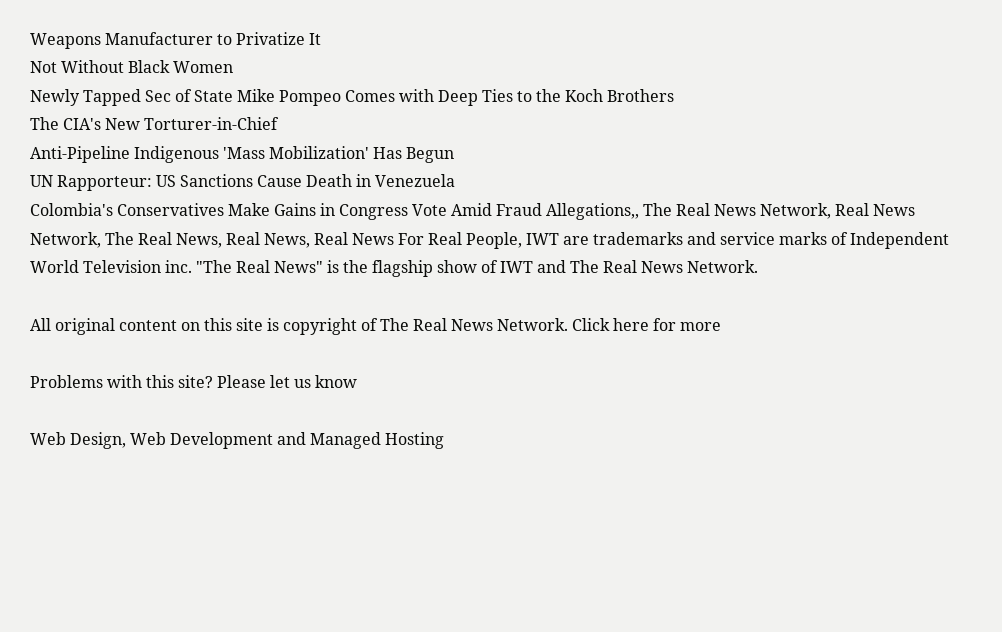Weapons Manufacturer to Privatize It
Not Without Black Women
Newly Tapped Sec of State Mike Pompeo Comes with Deep Ties to the Koch Brothers
The CIA's New Torturer-in-Chief
Anti-Pipeline Indigenous 'Mass Mobilization' Has Begun
UN Rapporteur: US Sanctions Cause Death in Venezuela
Colombia's Conservatives Make Gains in Congress Vote Amid Fraud Allegations,, The Real News Network, Real News Network, The Real News, Real News, Real News For Real People, IWT are trademarks and service marks of Independent World Television inc. "The Real News" is the flagship show of IWT and The Real News Network.

All original content on this site is copyright of The Real News Network. Click here for more

Problems with this site? Please let us know

Web Design, Web Development and Managed Hosting